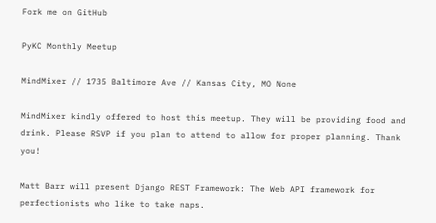Fork me on GitHub

PyKC Monthly Meetup

MindMixer // 1735 Baltimore Ave // Kansas City, MO None

MindMixer kindly offered to host this meetup. They will be providing food and drink. Please RSVP if you plan to attend to allow for proper planning. Thank you!

Matt Barr will present Django REST Framework: The Web API framework for perfectionists who like to take naps.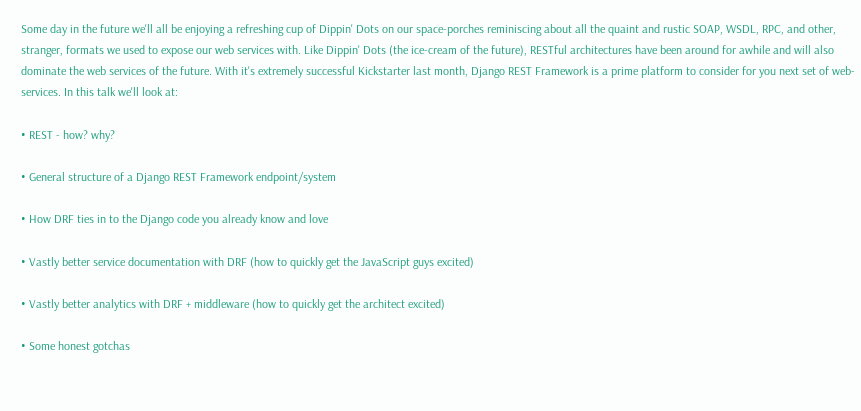Some day in the future we'll all be enjoying a refreshing cup of Dippin' Dots on our space-porches reminiscing about all the quaint and rustic SOAP, WSDL, RPC, and other, stranger, formats we used to expose our web services with. Like Dippin' Dots (the ice-cream of the future), RESTful architectures have been around for awhile and will also dominate the web services of the future. With it's extremely successful Kickstarter last month, Django REST Framework is a prime platform to consider for you next set of web-services. In this talk we'll look at:

• REST - how? why?

• General structure of a Django REST Framework endpoint/system

• How DRF ties in to the Django code you already know and love

• Vastly better service documentation with DRF (how to quickly get the JavaScript guys excited)

• Vastly better analytics with DRF + middleware (how to quickly get the architect excited)

• Some honest gotchas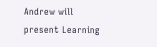Andrew will present Learning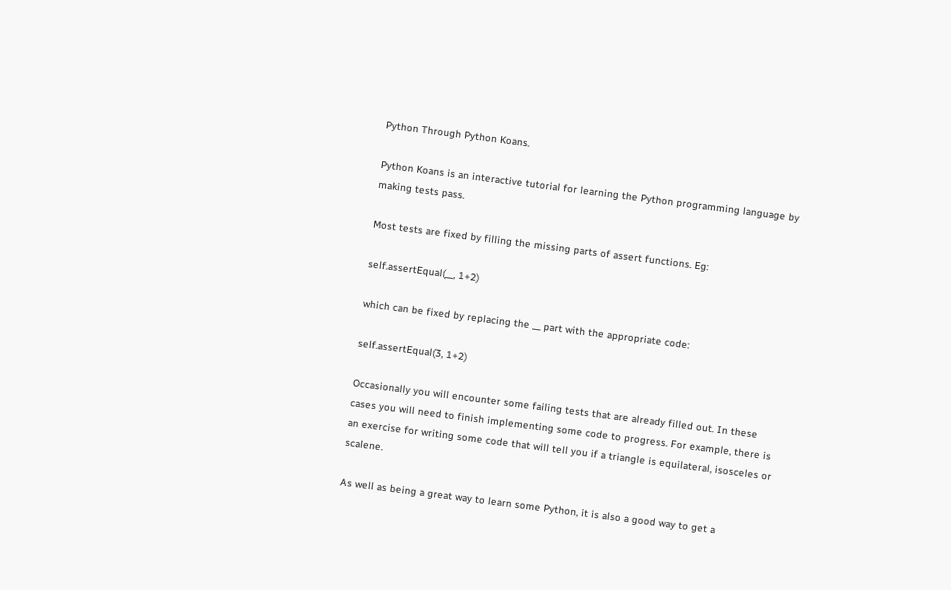Python Through Python Koans.

Python Koans is an interactive tutorial for learning the Python programming language by making tests pass.

Most tests are fixed by filling the missing parts of assert functions. Eg:

self.assertEqual(__, 1+2)

which can be fixed by replacing the __ part with the appropriate code:

self.assertEqual(3, 1+2)

Occasionally you will encounter some failing tests that are already filled out. In these cases you will need to finish implementing some code to progress. For example, there is an exercise for writing some code that will tell you if a triangle is equilateral, isosceles or scalene.

As well as being a great way to learn some Python, it is also a good way to get a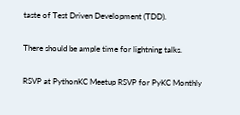taste of Test Driven Development (TDD).

There should be ample time for lightning talks.

RSVP at PythonKC Meetup RSVP for PyKC Monthly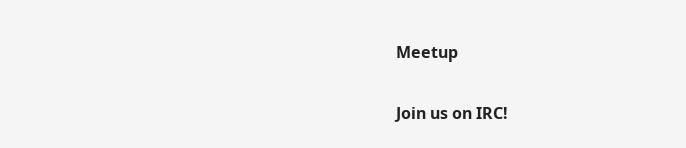Meetup

Join us on IRC!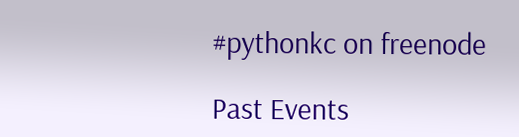#pythonkc on freenode

Past Events